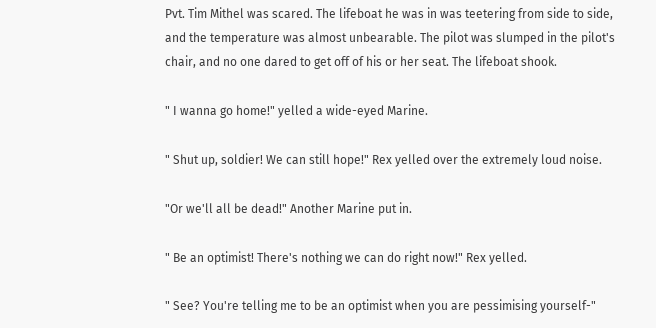Pvt. Tim Mithel was scared. The lifeboat he was in was teetering from side to side, and the temperature was almost unbearable. The pilot was slumped in the pilot's chair, and no one dared to get off of his or her seat. The lifeboat shook.

" I wanna go home!" yelled a wide-eyed Marine.

" Shut up, soldier! We can still hope!" Rex yelled over the extremely loud noise.

"Or we'll all be dead!" Another Marine put in.

" Be an optimist! There's nothing we can do right now!" Rex yelled.

" See? You're telling me to be an optimist when you are pessimising yourself-"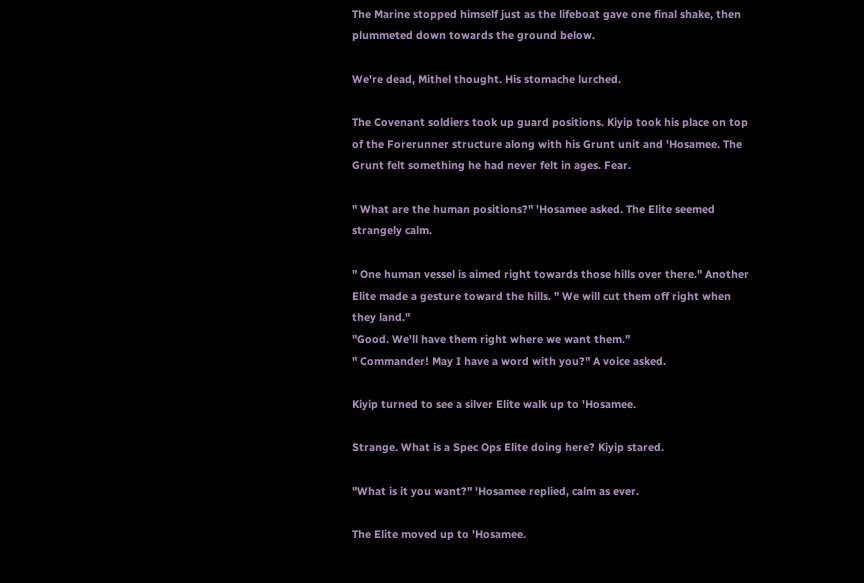The Marine stopped himself just as the lifeboat gave one final shake, then plummeted down towards the ground below.

We're dead, Mithel thought. His stomache lurched.

The Covenant soldiers took up guard positions. Kiyip took his place on top of the Forerunner structure along with his Grunt unit and 'Hosamee. The Grunt felt something he had never felt in ages. Fear.

" What are the human positions?" 'Hosamee asked. The Elite seemed strangely calm.

" One human vessel is aimed right towards those hills over there." Another Elite made a gesture toward the hills. " We will cut them off right when they land."
"Good. We'll have them right where we want them."
" Commander! May I have a word with you?" A voice asked.

Kiyip turned to see a silver Elite walk up to 'Hosamee.

Strange. What is a Spec Ops Elite doing here? Kiyip stared.

"What is it you want?" 'Hosamee replied, calm as ever.

The Elite moved up to 'Hosamee.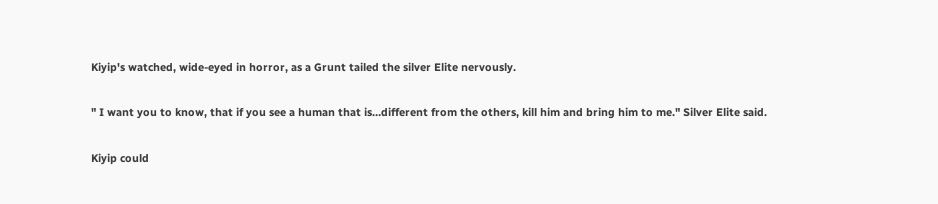Kiyip's watched, wide-eyed in horror, as a Grunt tailed the silver Elite nervously.

" I want you to know, that if you see a human that is…different from the others, kill him and bring him to me." Silver Elite said.

Kiyip could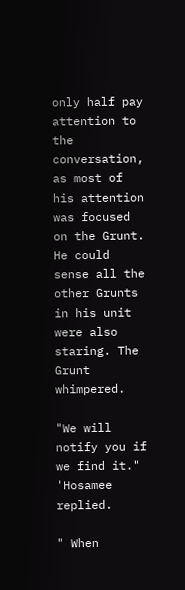only half pay attention to the conversation, as most of his attention was focused on the Grunt. He could sense all the other Grunts in his unit were also staring. The Grunt whimpered.

"We will notify you if we find it." 'Hosamee replied.

" When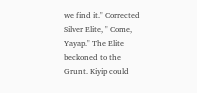we find it." Corrected Silver Elite, " Come, Yayap." The Elite beckoned to the Grunt. Kiyip could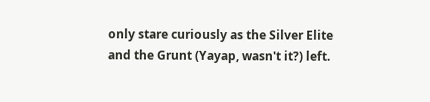only stare curiously as the Silver Elite and the Grunt (Yayap, wasn't it?) left.